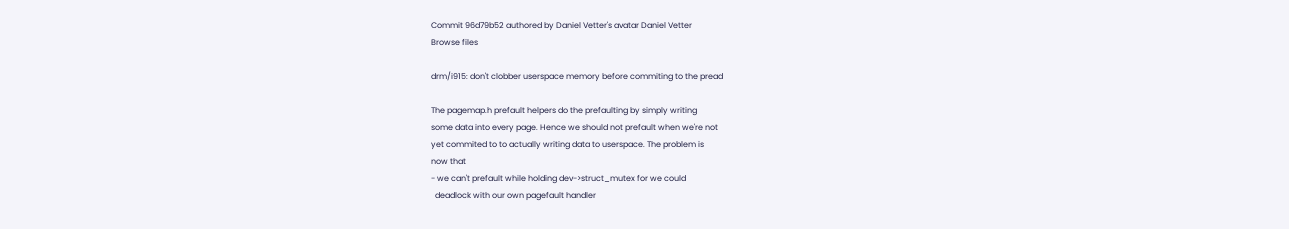Commit 96d79b52 authored by Daniel Vetter's avatar Daniel Vetter
Browse files

drm/i915: don't clobber userspace memory before commiting to the pread

The pagemap.h prefault helpers do the prefaulting by simply writing
some data into every page. Hence we should not prefault when we're not
yet commited to to actually writing data to userspace. The problem is
now that
- we can't prefault while holding dev->struct_mutex for we could
  deadlock with our own pagefault handler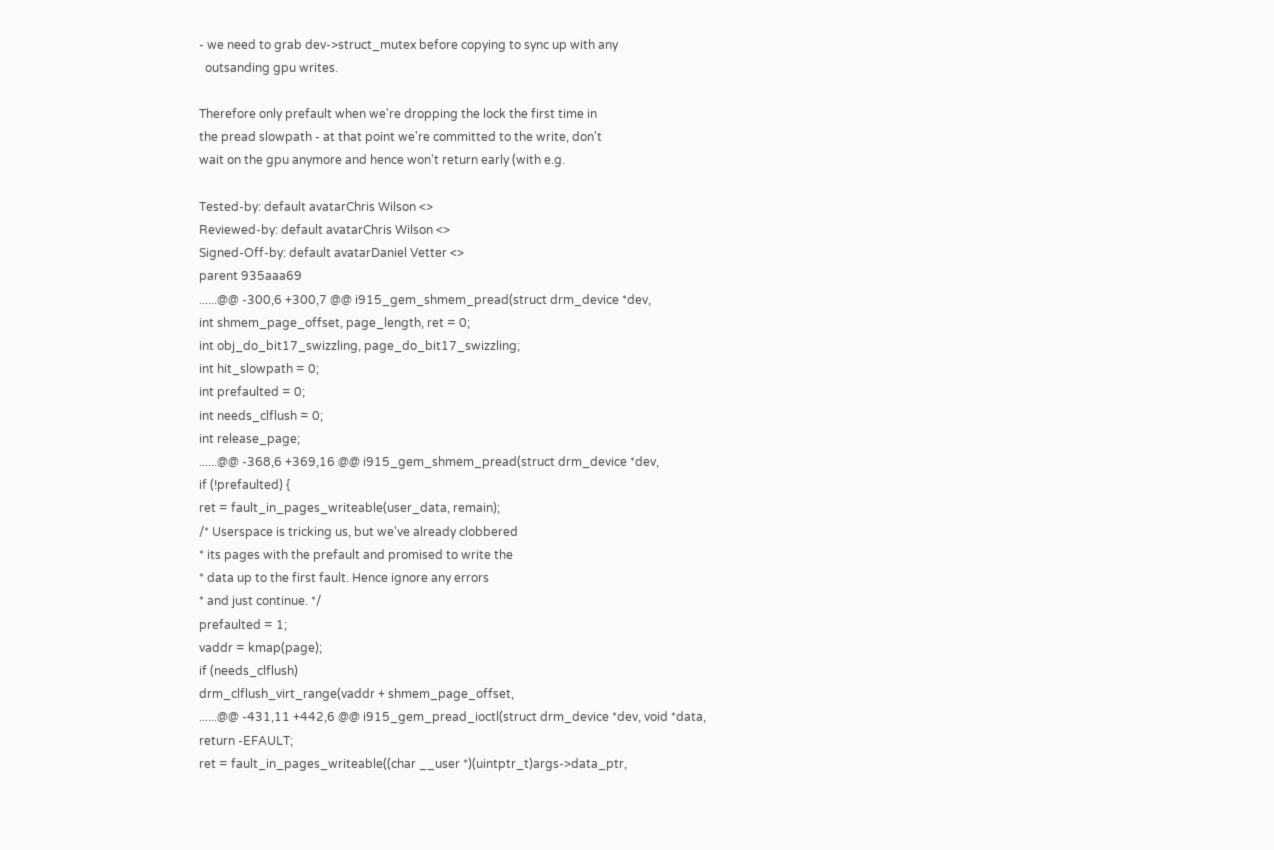- we need to grab dev->struct_mutex before copying to sync up with any
  outsanding gpu writes.

Therefore only prefault when we're dropping the lock the first time in
the pread slowpath - at that point we're committed to the write, don't
wait on the gpu anymore and hence won't return early (with e.g.

Tested-by: default avatarChris Wilson <>
Reviewed-by: default avatarChris Wilson <>
Signed-Off-by: default avatarDaniel Vetter <>
parent 935aaa69
......@@ -300,6 +300,7 @@ i915_gem_shmem_pread(struct drm_device *dev,
int shmem_page_offset, page_length, ret = 0;
int obj_do_bit17_swizzling, page_do_bit17_swizzling;
int hit_slowpath = 0;
int prefaulted = 0;
int needs_clflush = 0;
int release_page;
......@@ -368,6 +369,16 @@ i915_gem_shmem_pread(struct drm_device *dev,
if (!prefaulted) {
ret = fault_in_pages_writeable(user_data, remain);
/* Userspace is tricking us, but we've already clobbered
* its pages with the prefault and promised to write the
* data up to the first fault. Hence ignore any errors
* and just continue. */
prefaulted = 1;
vaddr = kmap(page);
if (needs_clflush)
drm_clflush_virt_range(vaddr + shmem_page_offset,
......@@ -431,11 +442,6 @@ i915_gem_pread_ioctl(struct drm_device *dev, void *data,
return -EFAULT;
ret = fault_in_pages_writeable((char __user *)(uintptr_t)args->data_ptr,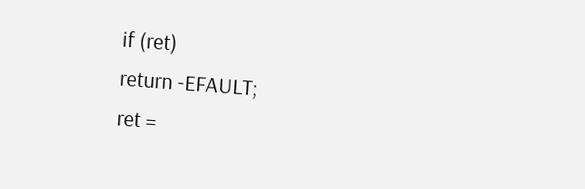if (ret)
return -EFAULT;
ret =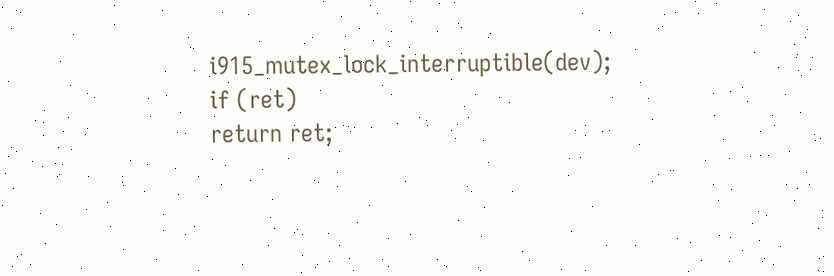i915_mutex_lock_interruptible(dev);
if (ret)
return ret;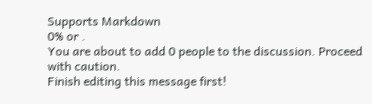Supports Markdown
0% or .
You are about to add 0 people to the discussion. Proceed with caution.
Finish editing this message first!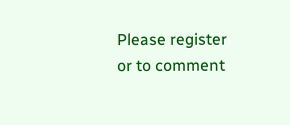Please register or to comment